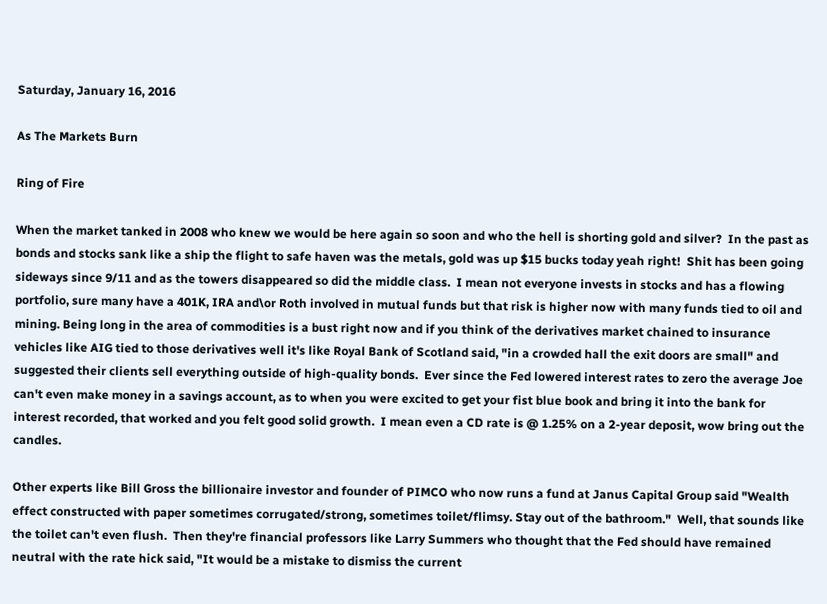Saturday, January 16, 2016

As The Markets Burn

Ring of Fire

When the market tanked in 2008 who knew we would be here again so soon and who the hell is shorting gold and silver?  In the past as bonds and stocks sank like a ship the flight to safe haven was the metals, gold was up $15 bucks today yeah right!  Shit has been going sideways since 9/11 and as the towers disappeared so did the middle class.  I mean not everyone invests in stocks and has a flowing portfolio, sure many have a 401K, IRA and\or Roth involved in mutual funds but that risk is higher now with many funds tied to oil and mining. Being long in the area of commodities is a bust right now and if you think of the derivatives market chained to insurance vehicles like AIG tied to those derivatives well it's like Royal Bank of Scotland said, "in a crowded hall the exit doors are small" and suggested their clients sell everything outside of high-quality bonds.  Ever since the Fed lowered interest rates to zero the average Joe can't even make money in a savings account, as to when you were excited to get your fist blue book and bring it into the bank for interest recorded, that worked and you felt good solid growth.  I mean even a CD rate is @ 1.25% on a 2-year deposit, wow bring out the candles.

Other experts like Bill Gross the billionaire investor and founder of PIMCO who now runs a fund at Janus Capital Group said "Wealth effect constructed with paper sometimes corrugated/strong, sometimes toilet/flimsy. Stay out of the bathroom."  Well, that sounds like the toilet can't even flush.  Then they're financial professors like Larry Summers who thought that the Fed should have remained neutral with the rate hick said, "It would be a mistake to dismiss the current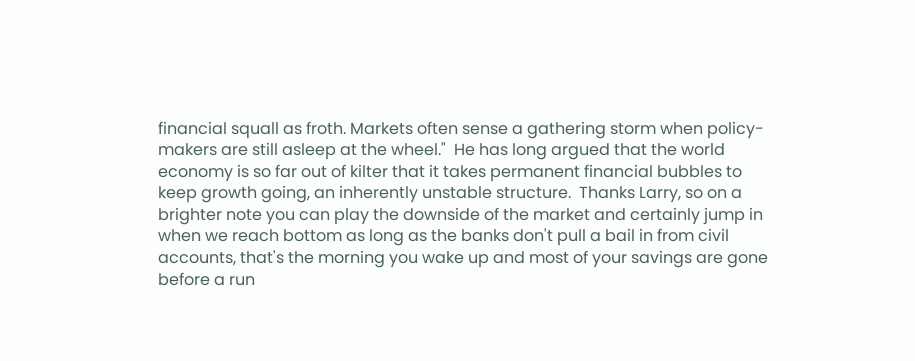financial squall as froth. Markets often sense a gathering storm when policy-makers are still asleep at the wheel."  He has long argued that the world economy is so far out of kilter that it takes permanent financial bubbles to keep growth going, an inherently unstable structure.  Thanks Larry, so on a brighter note you can play the downside of the market and certainly jump in when we reach bottom as long as the banks don't pull a bail in from civil accounts, that's the morning you wake up and most of your savings are gone before a run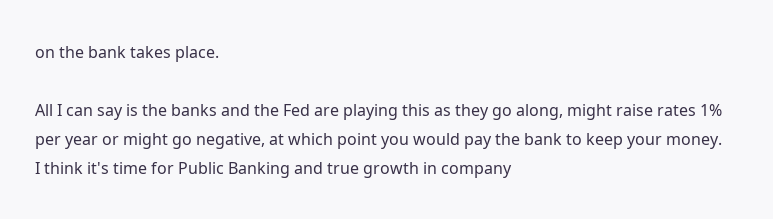on the bank takes place.

All I can say is the banks and the Fed are playing this as they go along, might raise rates 1% per year or might go negative, at which point you would pay the bank to keep your money.  I think it's time for Public Banking and true growth in company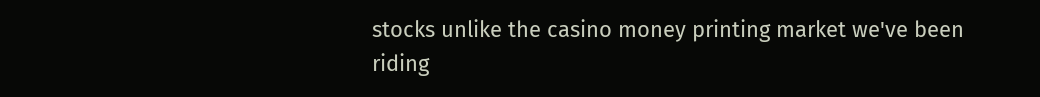stocks unlike the casino money printing market we've been riding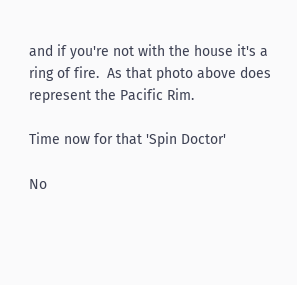and if you're not with the house it's a ring of fire.  As that photo above does represent the Pacific Rim.

Time now for that 'Spin Doctor'

No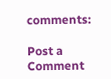comments:

Post a Comment